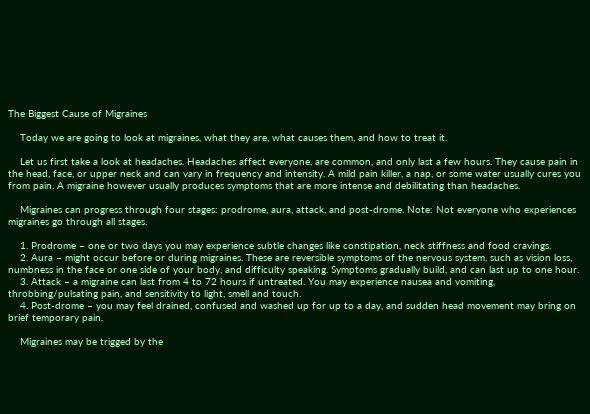The Biggest Cause of Migraines

    Today we are going to look at migraines, what they are, what causes them, and how to treat it.

    Let us first take a look at headaches. Headaches affect everyone, are common, and only last a few hours. They cause pain in the head, face, or upper neck and can vary in frequency and intensity. A mild pain killer, a nap, or some water usually cures you from pain. A migraine however usually produces symptoms that are more intense and debilitating than headaches.

    Migraines can progress through four stages: prodrome, aura, attack, and post-drome. Note: Not everyone who experiences migraines go through all stages.

    1. Prodrome – one or two days you may experience subtle changes like constipation, neck stiffness and food cravings.
    2. Aura – might occur before or during migraines. These are reversible symptoms of the nervous system, such as vision loss, numbness in the face or one side of your body, and difficulty speaking. Symptoms gradually build, and can last up to one hour.
    3. Attack – a migraine can last from 4 to 72 hours if untreated. You may experience nausea and vomiting, throbbing/pulsating pain, and sensitivity to light, smell and touch.
    4. Post-drome – you may feel drained, confused and washed up for up to a day, and sudden head movement may bring on brief temporary pain.

    Migraines may be trigged by the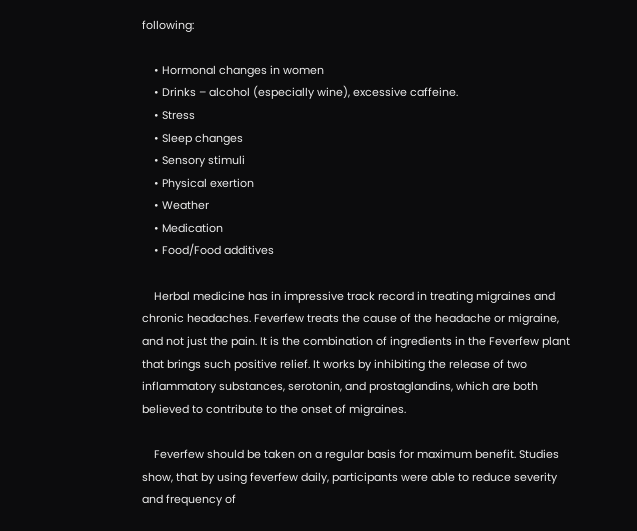following:

    • Hormonal changes in women
    • Drinks – alcohol (especially wine), excessive caffeine.
    • Stress
    • Sleep changes
    • Sensory stimuli
    • Physical exertion
    • Weather
    • Medication
    • Food/Food additives

    Herbal medicine has in impressive track record in treating migraines and chronic headaches. Feverfew treats the cause of the headache or migraine, and not just the pain. It is the combination of ingredients in the Feverfew plant that brings such positive relief. It works by inhibiting the release of two inflammatory substances, serotonin, and prostaglandins, which are both believed to contribute to the onset of migraines.

    Feverfew should be taken on a regular basis for maximum benefit. Studies show, that by using feverfew daily, participants were able to reduce severity and frequency of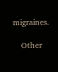migraines.

    Other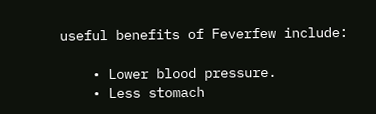useful benefits of Feverfew include:

    • Lower blood pressure.
    • Less stomach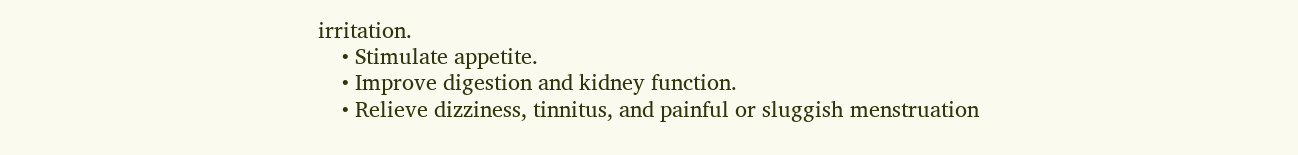irritation.
    • Stimulate appetite.
    • Improve digestion and kidney function.
    • Relieve dizziness, tinnitus, and painful or sluggish menstruation